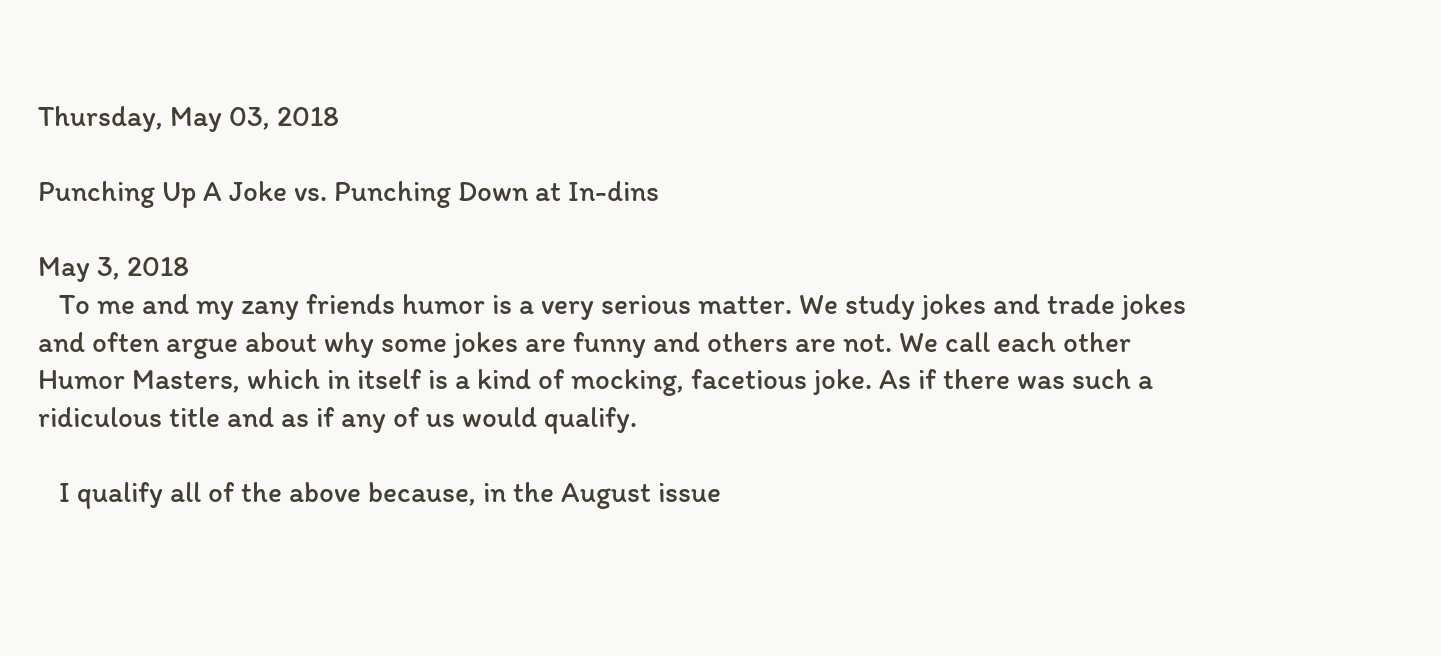Thursday, May 03, 2018

Punching Up A Joke vs. Punching Down at In-dins

May 3, 2018
   To me and my zany friends humor is a very serious matter. We study jokes and trade jokes and often argue about why some jokes are funny and others are not. We call each other Humor Masters, which in itself is a kind of mocking, facetious joke. As if there was such a ridiculous title and as if any of us would qualify.

   I qualify all of the above because, in the August issue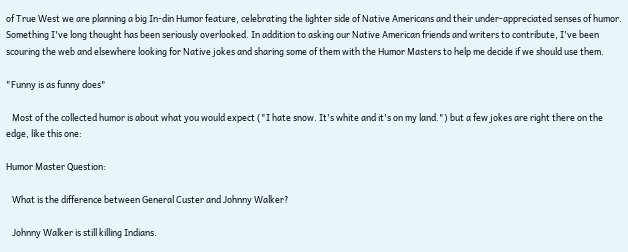of True West we are planning a big In-din Humor feature, celebrating the lighter side of Native Americans and their under-appreciated senses of humor. Something I've long thought has been seriously overlooked. In addition to asking our Native American friends and writers to contribute, I've been scouring the web and elsewhere looking for Native jokes and sharing some of them with the Humor Masters to help me decide if we should use them.

"Funny is as funny does"

   Most of the collected humor is about what you would expect ("I hate snow. It's white and it's on my land.") but a few jokes are right there on the edge, like this one:

Humor Master Question:

   What is the difference between General Custer and Johnny Walker?

   Johnny Walker is still killing Indians.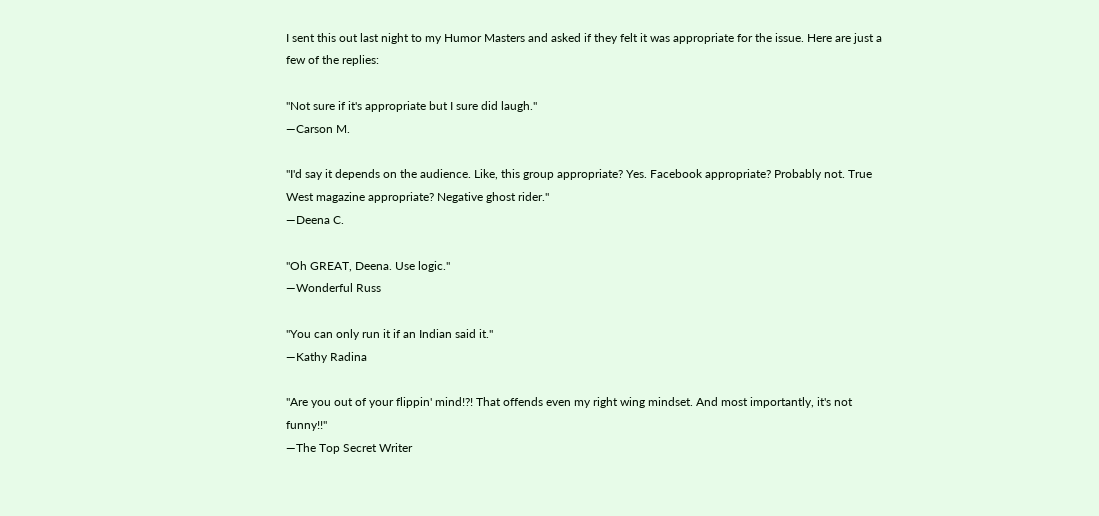I sent this out last night to my Humor Masters and asked if they felt it was appropriate for the issue. Here are just a few of the replies:

"Not sure if it's appropriate but I sure did laugh."
—Carson M.

"I'd say it depends on the audience. Like, this group appropriate? Yes. Facebook appropriate? Probably not. True West magazine appropriate? Negative ghost rider."
—Deena C.

"Oh GREAT, Deena. Use logic."
—Wonderful Russ

"You can only run it if an Indian said it."
—Kathy Radina

"Are you out of your flippin' mind!?! That offends even my right wing mindset. And most importantly, it's not funny!!"
—The Top Secret Writer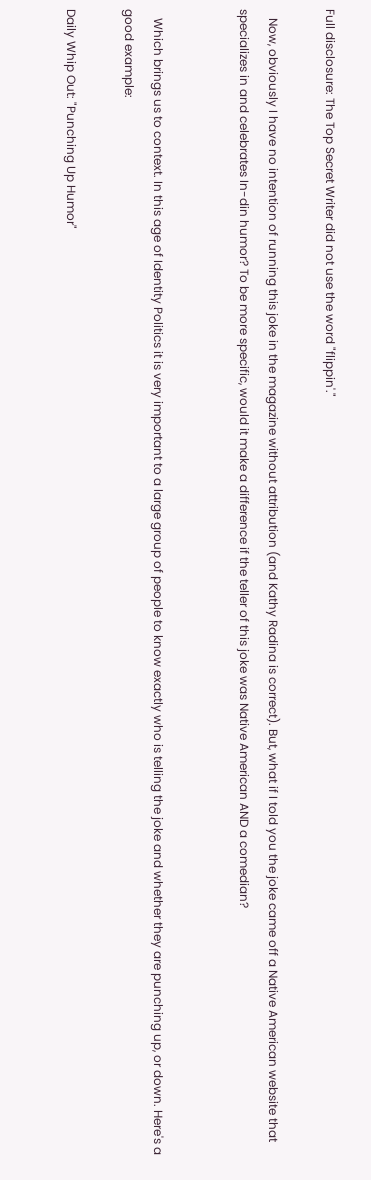Full disclosure: The Top Secret Writer did not use the word "flippin'."

   Now, obviously I have no intention of running this joke in the magazine without attribution (and Kathy Radina is correct). But, what if I told you the joke came off a Native American website that specializes in and celebrates In-din humor? To be more specific, would it make a difference if the teller of this joke was Native American AND a comedian?


   Which brings us to context. In this age of Identity Politics it is very important to a large group of people to know exactly who is telling the joke and whether they are punching up, or down. Here's a good example:

Daily Whip Out: "Punching Up Humor"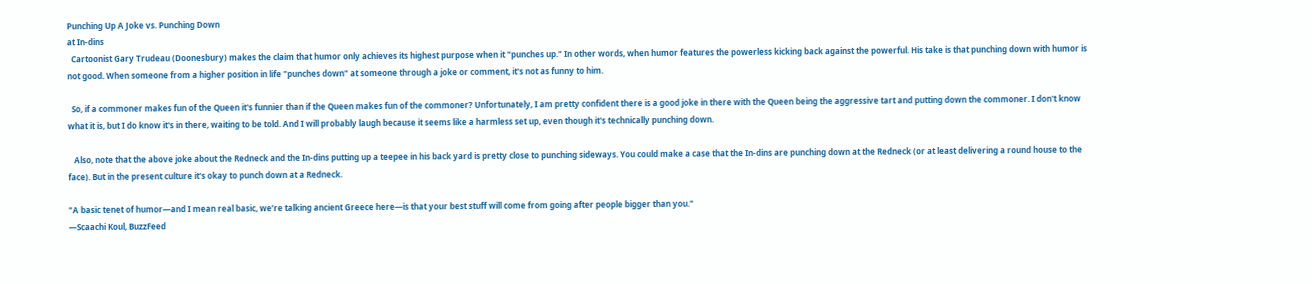Punching Up A Joke vs. Punching Down
at In-dins
  Cartoonist Gary Trudeau (Doonesbury) makes the claim that humor only achieves its highest purpose when it "punches up." In other words, when humor features the powerless kicking back against the powerful. His take is that punching down with humor is not good. When someone from a higher position in life "punches down" at someone through a joke or comment, it's not as funny to him.

  So, if a commoner makes fun of the Queen it's funnier than if the Queen makes fun of the commoner? Unfortunately, I am pretty confident there is a good joke in there with the Queen being the aggressive tart and putting down the commoner. I don't know what it is, but I do know it's in there, waiting to be told. And I will probably laugh because it seems like a harmless set up, even though it's technically punching down.

   Also, note that the above joke about the Redneck and the In-dins putting up a teepee in his back yard is pretty close to punching sideways. You could make a case that the In-dins are punching down at the Redneck (or at least delivering a round house to the face). But in the present culture it's okay to punch down at a Redneck.

"A basic tenet of humor—and I mean real basic, we’re talking ancient Greece here—is that your best stuff will come from going after people bigger than you."
—Scaachi Koul, BuzzFeed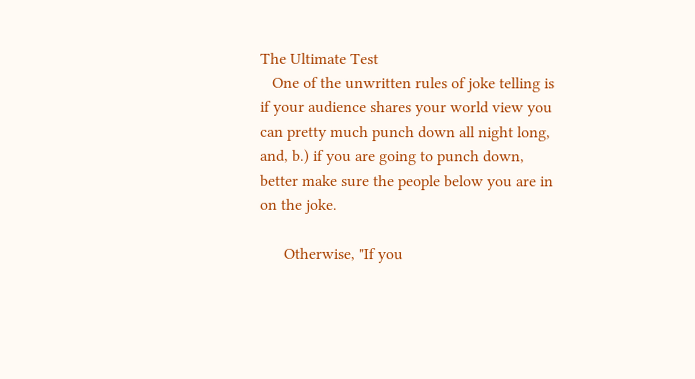The Ultimate Test
   One of the unwritten rules of joke telling is if your audience shares your world view you can pretty much punch down all night long, and, b.) if you are going to punch down, better make sure the people below you are in on the joke.

      Otherwise, "If you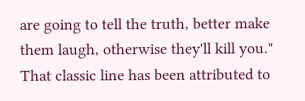are going to tell the truth, better make them laugh, otherwise they'll kill you." That classic line has been attributed to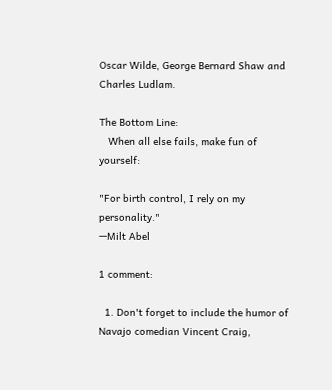Oscar Wilde, George Bernard Shaw and Charles Ludlam.

The Bottom Line:
   When all else fails, make fun of yourself:

"For birth control, I rely on my personality."
—Milt Abel

1 comment:

  1. Don't forget to include the humor of Navajo comedian Vincent Craig,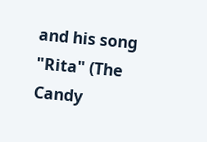and his song "Rita" (The Candy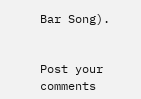Bar Song).


Post your comments